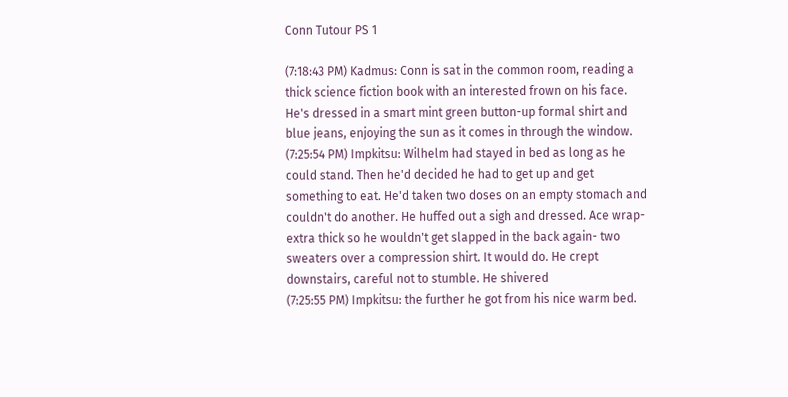Conn Tutour PS 1

(7:18:43 PM) Kadmus: Conn is sat in the common room, reading a thick science fiction book with an interested frown on his face. He's dressed in a smart mint green button-up formal shirt and blue jeans, enjoying the sun as it comes in through the window.
(7:25:54 PM) Impkitsu: Wilhelm had stayed in bed as long as he could stand. Then he'd decided he had to get up and get something to eat. He'd taken two doses on an empty stomach and couldn't do another. He huffed out a sigh and dressed. Ace wrap- extra thick so he wouldn't get slapped in the back again- two sweaters over a compression shirt. It would do. He crept downstairs, careful not to stumble. He shivered
(7:25:55 PM) Impkitsu: the further he got from his nice warm bed.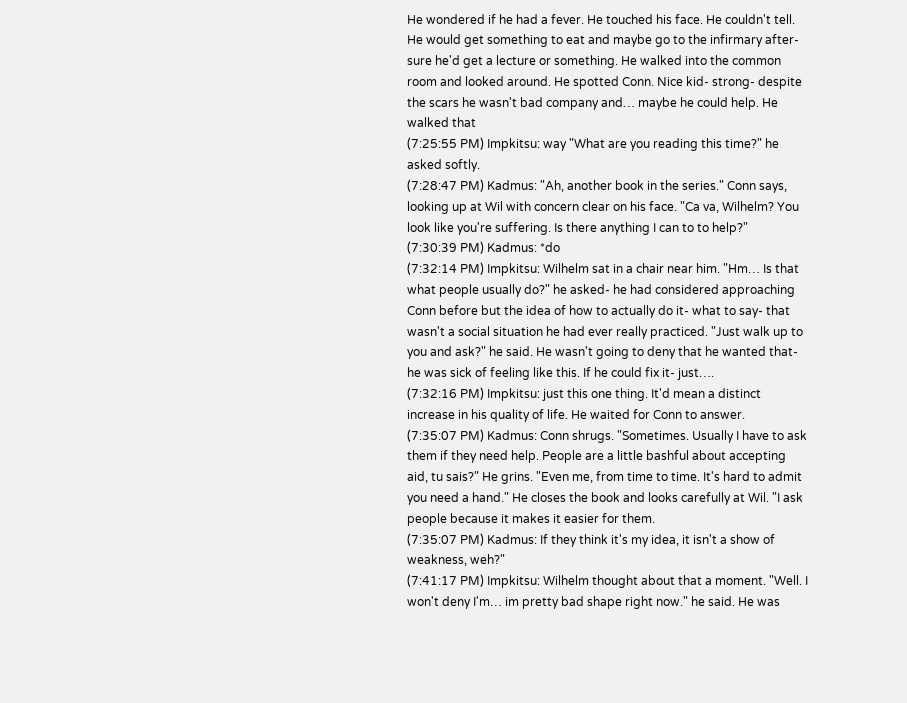He wondered if he had a fever. He touched his face. He couldn't tell. He would get something to eat and maybe go to the infirmary after- sure he'd get a lecture or something. He walked into the common room and looked around. He spotted Conn. Nice kid- strong- despite the scars he wasn't bad company and… maybe he could help. He walked that
(7:25:55 PM) Impkitsu: way "What are you reading this time?" he asked softly.
(7:28:47 PM) Kadmus: "Ah, another book in the series." Conn says, looking up at Wil with concern clear on his face. "Ca va, Wilhelm? You look like you're suffering. Is there anything I can to to help?"
(7:30:39 PM) Kadmus: *do
(7:32:14 PM) Impkitsu: Wilhelm sat in a chair near him. "Hm… Is that what people usually do?" he asked- he had considered approaching Conn before but the idea of how to actually do it- what to say- that wasn't a social situation he had ever really practiced. "Just walk up to you and ask?" he said. He wasn't going to deny that he wanted that- he was sick of feeling like this. If he could fix it- just….
(7:32:16 PM) Impkitsu: just this one thing. It'd mean a distinct increase in his quality of life. He waited for Conn to answer.
(7:35:07 PM) Kadmus: Conn shrugs. "Sometimes. Usually I have to ask them if they need help. People are a little bashful about accepting aid, tu sais?" He grins. "Even me, from time to time. It's hard to admit you need a hand." He closes the book and looks carefully at Wil. "I ask people because it makes it easier for them.
(7:35:07 PM) Kadmus: If they think it's my idea, it isn't a show of weakness, weh?"
(7:41:17 PM) Impkitsu: Wilhelm thought about that a moment. "Well. I won't deny I'm… im pretty bad shape right now." he said. He was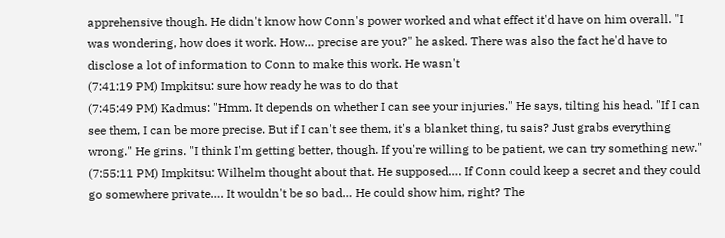apprehensive though. He didn't know how Conn's power worked and what effect it'd have on him overall. "I was wondering, how does it work. How… precise are you?" he asked. There was also the fact he'd have to disclose a lot of information to Conn to make this work. He wasn't
(7:41:19 PM) Impkitsu: sure how ready he was to do that
(7:45:49 PM) Kadmus: "Hmm. It depends on whether I can see your injuries." He says, tilting his head. "If I can see them, I can be more precise. But if I can't see them, it's a blanket thing, tu sais? Just grabs everything wrong." He grins. "I think I'm getting better, though. If you're willing to be patient, we can try something new."
(7:55:11 PM) Impkitsu: Wilhelm thought about that. He supposed…. If Conn could keep a secret and they could go somewhere private…. It wouldn't be so bad… He could show him, right? The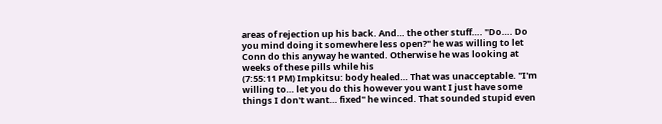areas of rejection up his back. And… the other stuff…. "Do…. Do you mind doing it somewhere less open?" he was willing to let Conn do this anyway he wanted. Otherwise he was looking at weeks of these pills while his
(7:55:11 PM) Impkitsu: body healed… That was unacceptable. "I'm willing to… let you do this however you want I just have some things I don't want… fixed" he winced. That sounded stupid even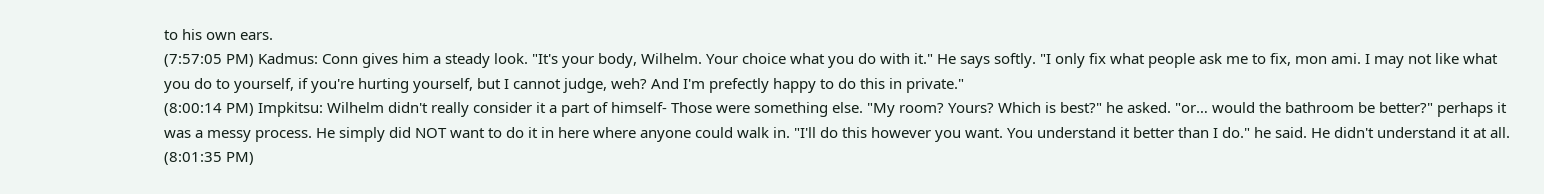to his own ears.
(7:57:05 PM) Kadmus: Conn gives him a steady look. "It's your body, Wilhelm. Your choice what you do with it." He says softly. "I only fix what people ask me to fix, mon ami. I may not like what you do to yourself, if you're hurting yourself, but I cannot judge, weh? And I'm prefectly happy to do this in private."
(8:00:14 PM) Impkitsu: Wilhelm didn't really consider it a part of himself- Those were something else. "My room? Yours? Which is best?" he asked. "or… would the bathroom be better?" perhaps it was a messy process. He simply did NOT want to do it in here where anyone could walk in. "I'll do this however you want. You understand it better than I do." he said. He didn't understand it at all.
(8:01:35 PM)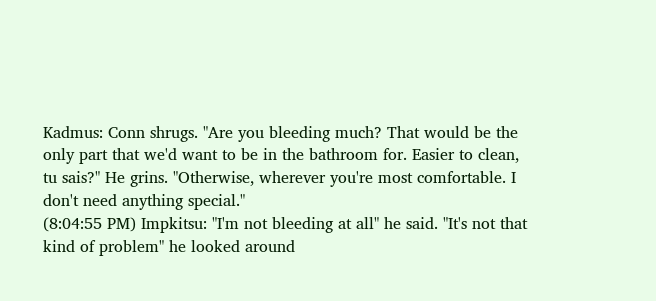Kadmus: Conn shrugs. "Are you bleeding much? That would be the only part that we'd want to be in the bathroom for. Easier to clean, tu sais?" He grins. "Otherwise, wherever you're most comfortable. I don't need anything special."
(8:04:55 PM) Impkitsu: "I'm not bleeding at all" he said. "It's not that kind of problem" he looked around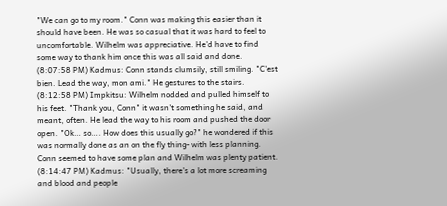"We can go to my room." Conn was making this easier than it should have been. He was so casual that it was hard to feel to uncomfortable. Wilhelm was appreciative. He'd have to find some way to thank him once this was all said and done.
(8:07:58 PM) Kadmus: Conn stands clumsily, still smiling. "C'est bien. Lead the way, mon ami." He gestures to the stairs.
(8:12:58 PM) Impkitsu: Wilhelm nodded and pulled himself to his feet. "Thank you, Conn" it wasn't something he said, and meant, often. He lead the way to his room and pushed the door open. "Ok… so…. How does this usually go?" he wondered if this was normally done as an on the fly thing- with less planning. Conn seemed to have some plan and Wilhelm was plenty patient.
(8:14:47 PM) Kadmus: "Usually, there's a lot more screaming and blood and people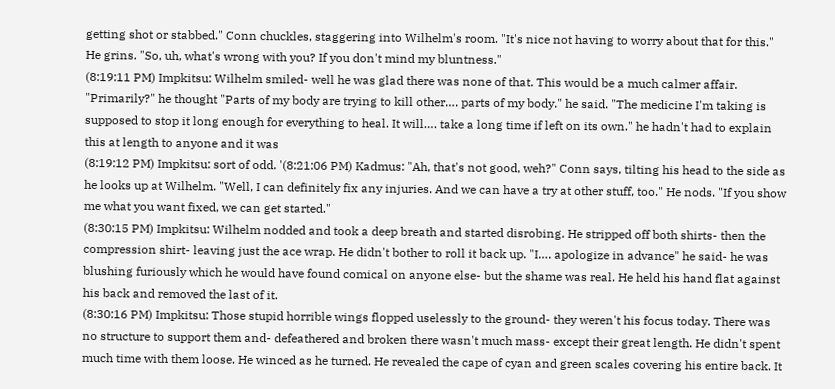getting shot or stabbed." Conn chuckles, staggering into Wilhelm's room. "It's nice not having to worry about that for this." He grins. "So, uh, what's wrong with you? If you don't mind my bluntness."
(8:19:11 PM) Impkitsu: Wilhelm smiled- well he was glad there was none of that. This would be a much calmer affair. "Primarily?" he thought "Parts of my body are trying to kill other…. parts of my body." he said. "The medicine I'm taking is supposed to stop it long enough for everything to heal. It will…. take a long time if left on its own." he hadn't had to explain this at length to anyone and it was
(8:19:12 PM) Impkitsu: sort of odd. '(8:21:06 PM) Kadmus: "Ah, that's not good, weh?" Conn says, tilting his head to the side as he looks up at Wilhelm. "Well, I can definitely fix any injuries. And we can have a try at other stuff, too." He nods. "If you show me what you want fixed, we can get started."
(8:30:15 PM) Impkitsu: Wilhelm nodded and took a deep breath and started disrobing. He stripped off both shirts- then the compression shirt- leaving just the ace wrap. He didn't bother to roll it back up. "I…. apologize in advance" he said- he was blushing furiously which he would have found comical on anyone else- but the shame was real. He held his hand flat against his back and removed the last of it.
(8:30:16 PM) Impkitsu: Those stupid horrible wings flopped uselessly to the ground- they weren't his focus today. There was no structure to support them and- defeathered and broken there wasn't much mass- except their great length. He didn't spent much time with them loose. He winced as he turned. He revealed the cape of cyan and green scales covering his entire back. It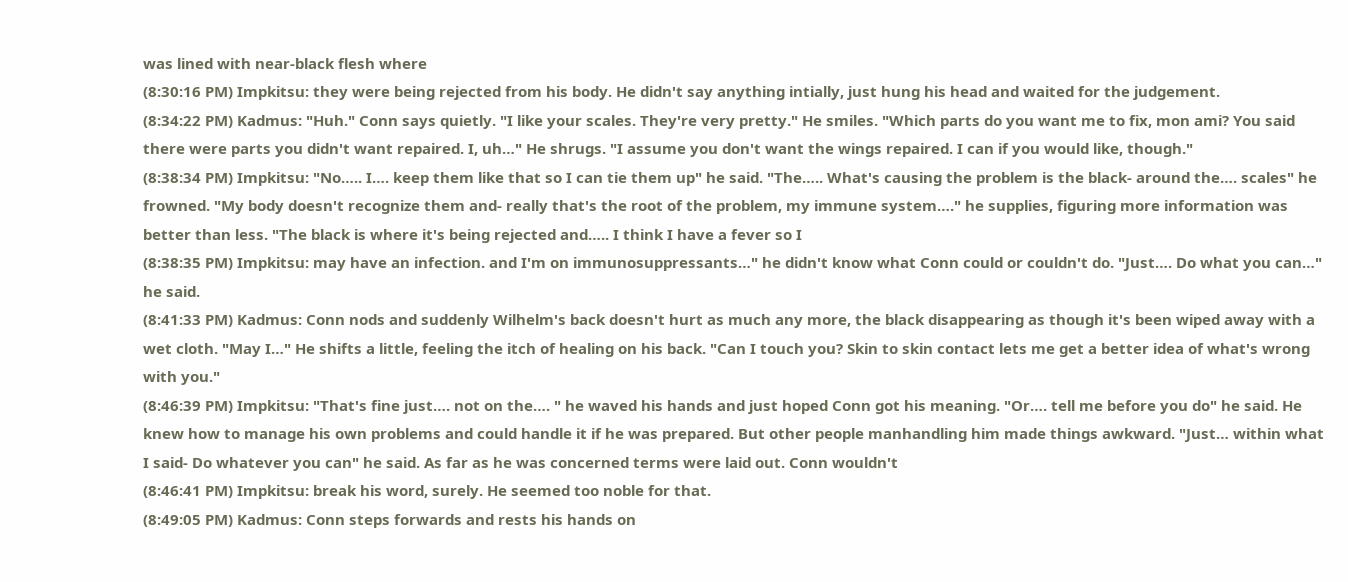was lined with near-black flesh where
(8:30:16 PM) Impkitsu: they were being rejected from his body. He didn't say anything intially, just hung his head and waited for the judgement.
(8:34:22 PM) Kadmus: "Huh." Conn says quietly. "I like your scales. They're very pretty." He smiles. "Which parts do you want me to fix, mon ami? You said there were parts you didn't want repaired. I, uh…" He shrugs. "I assume you don't want the wings repaired. I can if you would like, though."
(8:38:34 PM) Impkitsu: "No….. I…. keep them like that so I can tie them up" he said. "The….. What's causing the problem is the black- around the…. scales" he frowned. "My body doesn't recognize them and- really that's the root of the problem, my immune system…." he supplies, figuring more information was better than less. "The black is where it's being rejected and….. I think I have a fever so I
(8:38:35 PM) Impkitsu: may have an infection. and I'm on immunosuppressants…" he didn't know what Conn could or couldn't do. "Just…. Do what you can…" he said.
(8:41:33 PM) Kadmus: Conn nods and suddenly Wilhelm's back doesn't hurt as much any more, the black disappearing as though it's been wiped away with a wet cloth. "May I…" He shifts a little, feeling the itch of healing on his back. "Can I touch you? Skin to skin contact lets me get a better idea of what's wrong with you."
(8:46:39 PM) Impkitsu: "That's fine just…. not on the…. " he waved his hands and just hoped Conn got his meaning. "Or…. tell me before you do" he said. He knew how to manage his own problems and could handle it if he was prepared. But other people manhandling him made things awkward. "Just… within what I said- Do whatever you can" he said. As far as he was concerned terms were laid out. Conn wouldn't
(8:46:41 PM) Impkitsu: break his word, surely. He seemed too noble for that.
(8:49:05 PM) Kadmus: Conn steps forwards and rests his hands on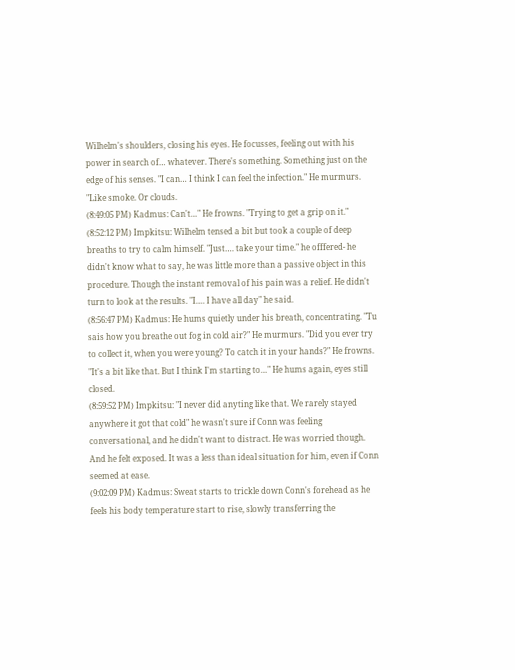Wilhelm's shoulders, closing his eyes. He focusses, feeling out with his power in search of… whatever. There's something. Something just on the edge of his senses. "I can… I think I can feel the infection." He murmurs. "Like smoke. Or clouds.
(8:49:05 PM) Kadmus: Can't…" He frowns. "Trying to get a grip on it."
(8:52:12 PM) Impkitsu: Wilhelm tensed a bit but took a couple of deep breaths to try to calm himself. "Just…. take your time." he offfered- he didn't know what to say, he was little more than a passive object in this procedure. Though the instant removal of his pain was a relief. He didn't turn to look at the results. "I…. I have all day" he said.
(8:56:47 PM) Kadmus: He hums quietly under his breath, concentrating. "Tu sais how you breathe out fog in cold air?" He murmurs. "Did you ever try to collect it, when you were young? To catch it in your hands?" He frowns. "It's a bit like that. But I think I'm starting to…" He hums again, eyes still closed.
(8:59:52 PM) Impkitsu: "I never did anyting like that. We rarely stayed anywhere it got that cold" he wasn't sure if Conn was feeling conversational, and he didn't want to distract. He was worried though. And he felt exposed. It was a less than ideal situation for him, even if Conn seemed at ease.
(9:02:09 PM) Kadmus: Sweat starts to trickle down Conn's forehead as he feels his body temperature start to rise, slowly transferring the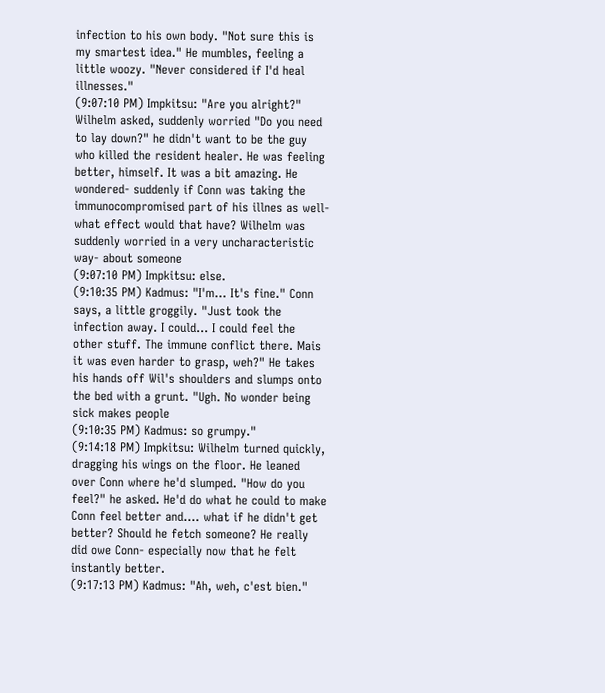infection to his own body. "Not sure this is my smartest idea." He mumbles, feeling a little woozy. "Never considered if I'd heal illnesses."
(9:07:10 PM) Impkitsu: "Are you alright?" Wilhelm asked, suddenly worried "Do you need to lay down?" he didn't want to be the guy who killed the resident healer. He was feeling better, himself. It was a bit amazing. He wondered- suddenly if Conn was taking the immunocompromised part of his illnes as well- what effect would that have? Wilhelm was suddenly worried in a very uncharacteristic way- about someone
(9:07:10 PM) Impkitsu: else.
(9:10:35 PM) Kadmus: "I'm… It's fine." Conn says, a little groggily. "Just took the infection away. I could… I could feel the other stuff. The immune conflict there. Mais it was even harder to grasp, weh?" He takes his hands off Wil's shoulders and slumps onto the bed with a grunt. "Ugh. No wonder being sick makes people
(9:10:35 PM) Kadmus: so grumpy."
(9:14:18 PM) Impkitsu: Wilhelm turned quickly, dragging his wings on the floor. He leaned over Conn where he'd slumped. "How do you feel?" he asked. He'd do what he could to make Conn feel better and…. what if he didn't get better? Should he fetch someone? He really did owe Conn- especially now that he felt instantly better.
(9:17:13 PM) Kadmus: "Ah, weh, c'est bien."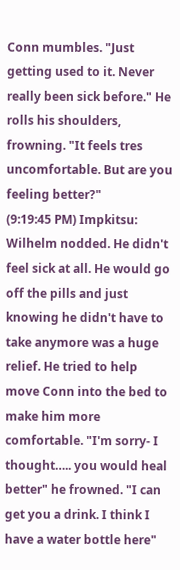Conn mumbles. "Just getting used to it. Never really been sick before." He rolls his shoulders, frowning. "It feels tres uncomfortable. But are you feeling better?"
(9:19:45 PM) Impkitsu: Wilhelm nodded. He didn't feel sick at all. He would go off the pills and just knowing he didn't have to take anymore was a huge relief. He tried to help move Conn into the bed to make him more comfortable. "I'm sorry- I thought….. you would heal better" he frowned. "I can get you a drink. I think I have a water bottle here"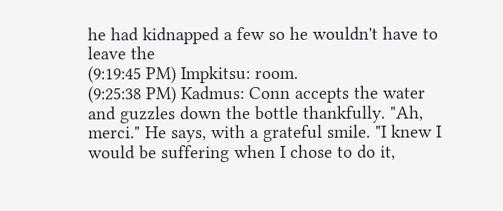he had kidnapped a few so he wouldn't have to leave the
(9:19:45 PM) Impkitsu: room.
(9:25:38 PM) Kadmus: Conn accepts the water and guzzles down the bottle thankfully. "Ah, merci." He says, with a grateful smile. "I knew I would be suffering when I chose to do it,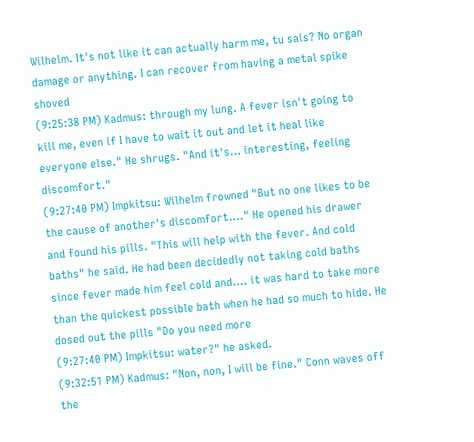Wilhelm. It's not like it can actually harm me, tu sais? No organ damage or anything. I can recover from having a metal spike shoved
(9:25:38 PM) Kadmus: through my lung. A fever isn't going to kill me, even if I have to wait it out and let it heal like everyone else." He shrugs. "And it's… interesting, feeling discomfort."
(9:27:40 PM) Impkitsu: Wilhelm frowned "But no one likes to be the cause of another's discomfort…." He opened his drawer and found his pills. "This will help with the fever. And cold baths" he said. He had been decidedly not taking cold baths since fever made him feel cold and…. it was hard to take more than the quickest possible bath when he had so much to hide. He dosed out the pills "Do you need more
(9:27:40 PM) Impkitsu: water?" he asked.
(9:32:51 PM) Kadmus: "Non, non, I will be fine." Conn waves off the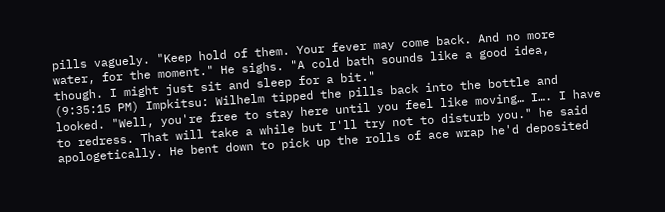pills vaguely. "Keep hold of them. Your fever may come back. And no more water, for the moment." He sighs. "A cold bath sounds like a good idea, though. I might just sit and sleep for a bit."
(9:35:15 PM) Impkitsu: Wilhelm tipped the pills back into the bottle and looked. "Well, you're free to stay here until you feel like moving… I…. I have to redress. That will take a while but I'll try not to disturb you." he said apologetically. He bent down to pick up the rolls of ace wrap he'd deposited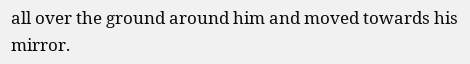all over the ground around him and moved towards his mirror.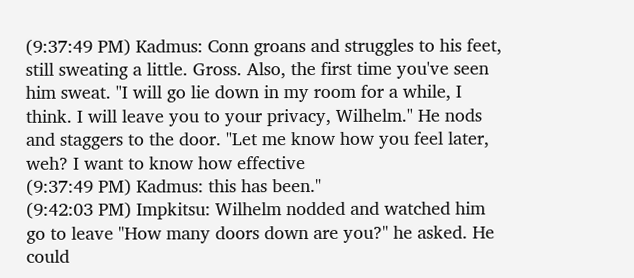(9:37:49 PM) Kadmus: Conn groans and struggles to his feet, still sweating a little. Gross. Also, the first time you've seen him sweat. "I will go lie down in my room for a while, I think. I will leave you to your privacy, Wilhelm." He nods and staggers to the door. "Let me know how you feel later, weh? I want to know how effective
(9:37:49 PM) Kadmus: this has been."
(9:42:03 PM) Impkitsu: Wilhelm nodded and watched him go to leave "How many doors down are you?" he asked. He could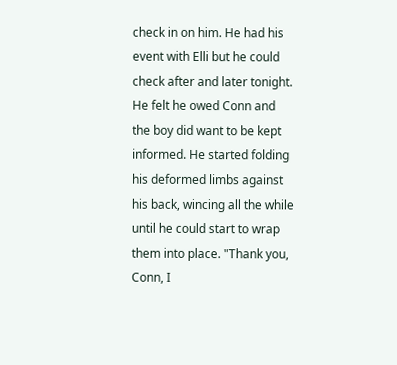check in on him. He had his event with Elli but he could check after and later tonight. He felt he owed Conn and the boy did want to be kept informed. He started folding his deformed limbs against his back, wincing all the while until he could start to wrap them into place. "Thank you, Conn, I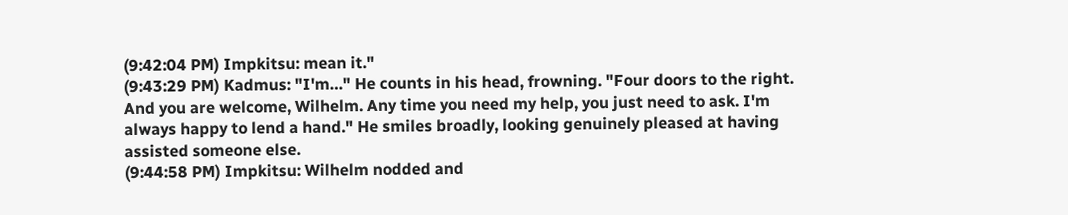(9:42:04 PM) Impkitsu: mean it."
(9:43:29 PM) Kadmus: "I'm…" He counts in his head, frowning. "Four doors to the right. And you are welcome, Wilhelm. Any time you need my help, you just need to ask. I'm always happy to lend a hand." He smiles broadly, looking genuinely pleased at having assisted someone else.
(9:44:58 PM) Impkitsu: Wilhelm nodded and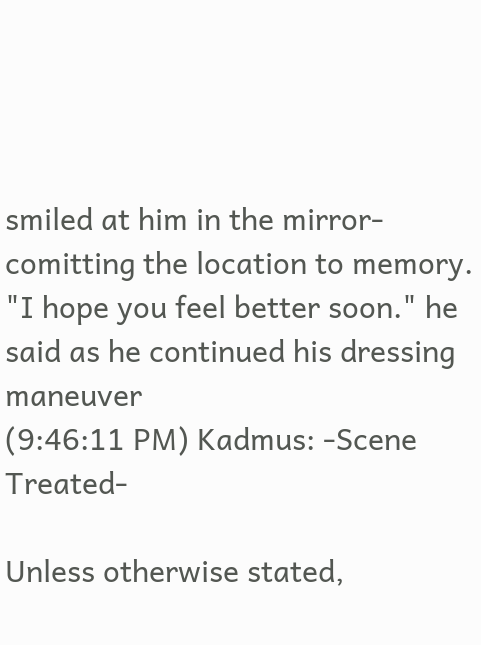smiled at him in the mirror- comitting the location to memory. "I hope you feel better soon." he said as he continued his dressing maneuver
(9:46:11 PM) Kadmus: -Scene Treated-

Unless otherwise stated,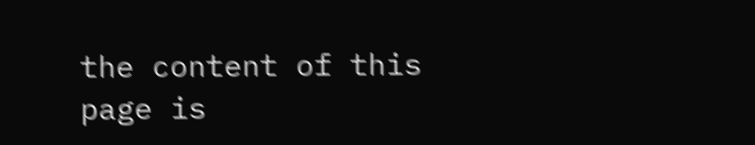the content of this page is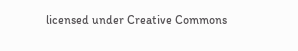licensed under Creative Commons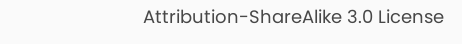Attribution-ShareAlike 3.0 License